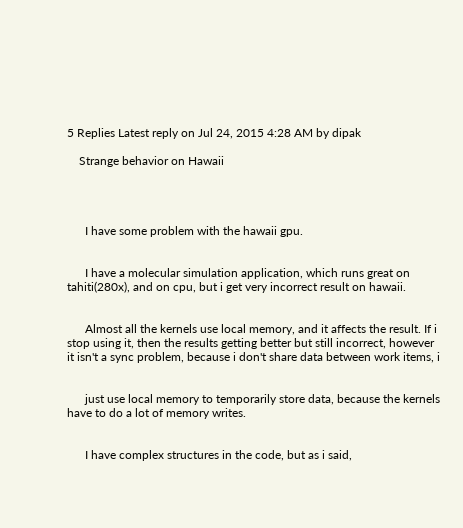5 Replies Latest reply on Jul 24, 2015 4:28 AM by dipak

    Strange behavior on Hawaii




      I have some problem with the hawaii gpu.


      I have a molecular simulation application, which runs great on tahiti(280x), and on cpu, but i get very incorrect result on hawaii.


      Almost all the kernels use local memory, and it affects the result. If i stop using it, then the results getting better but still incorrect, however it isn't a sync problem, because i don't share data between work items, i


      just use local memory to temporarily store data, because the kernels have to do a lot of memory writes.


      I have complex structures in the code, but as i said,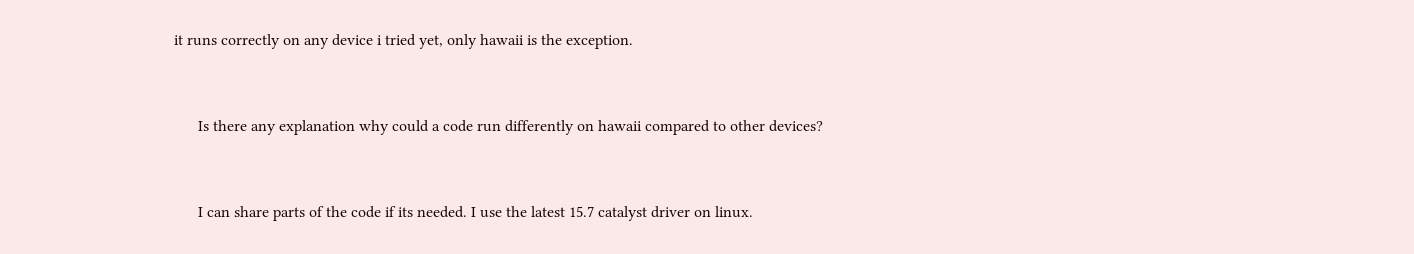it runs correctly on any device i tried yet, only hawaii is the exception.


      Is there any explanation why could a code run differently on hawaii compared to other devices?


      I can share parts of the code if its needed. I use the latest 15.7 catalyst driver on linux.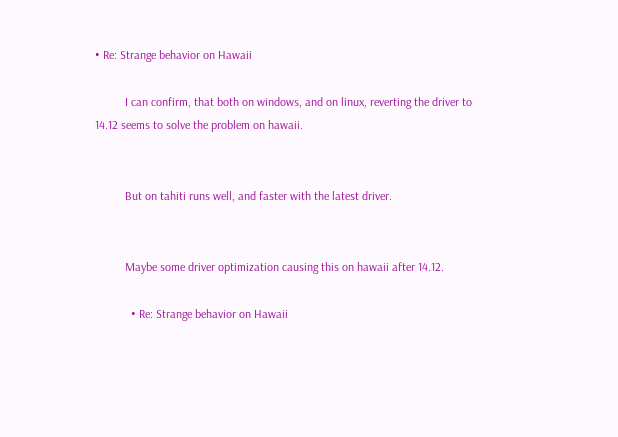• Re: Strange behavior on Hawaii

          I can confirm, that both on windows, and on linux, reverting the driver to 14.12 seems to solve the problem on hawaii.


          But on tahiti runs well, and faster with the latest driver.


          Maybe some driver optimization causing this on hawaii after 14.12.

            • Re: Strange behavior on Hawaii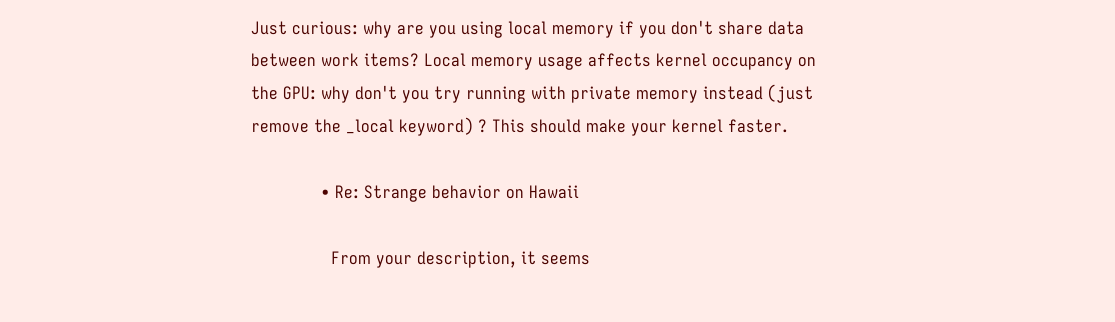Just curious: why are you using local memory if you don't share data between work items? Local memory usage affects kernel occupancy on the GPU: why don't you try running with private memory instead (just remove the _local keyword) ? This should make your kernel faster.

              • Re: Strange behavior on Hawaii

                From your description, it seems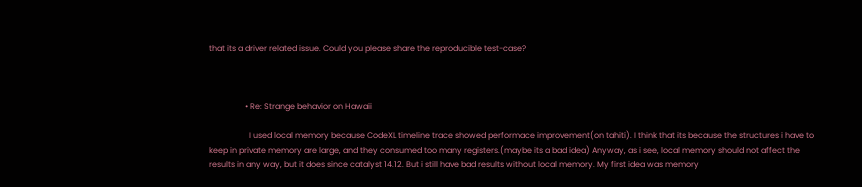that its a driver related issue. Could you please share the reproducible test-case?



                  • Re: Strange behavior on Hawaii

                    I used local memory because CodeXL timeline trace showed performace improvement(on tahiti). I think that its because the structures i have to keep in private memory are large, and they consumed too many registers.(maybe its a bad idea) Anyway, as i see, local memory should not affect the results in any way, but it does since catalyst 14.12. But i still have bad results without local memory. My first idea was memory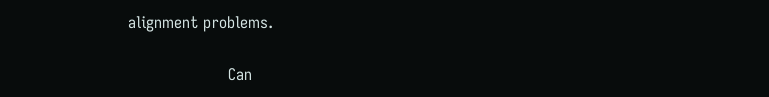alignment problems.

                    Can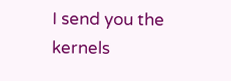I send you the kernels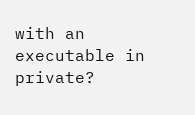with an executable in private?